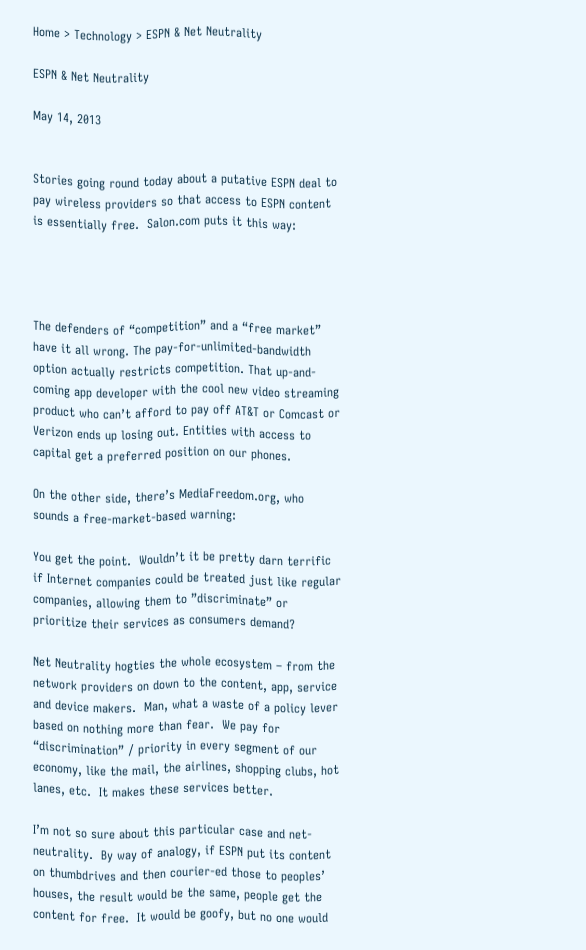Home > Technology > ESPN & Net Neutrality

ESPN & Net Neutrality

May 14, 2013


Stories going round today about a putative ESPN deal to pay wireless providers so that access to ESPN content is essentially free.  Salon.com puts it this way:




The defenders of “competition” and a “free market” have it all wrong. The pay-for-unlimited-bandwidth option actually restricts competition. That up-and-coming app developer with the cool new video streaming product who can’t afford to pay off AT&T or Comcast or Verizon ends up losing out. Entities with access to capital get a preferred position on our phones.

On the other side, there’s MediaFreedom.org, who sounds a free-market-based warning:

You get the point.  Wouldn’t it be pretty darn terrific if Internet companies could be treated just like regular companies, allowing them to ”discriminate” or prioritize their services as consumers demand?

Net Neutrality hogties the whole ecosystem – from the network providers on down to the content, app, service and device makers.  Man, what a waste of a policy lever based on nothing more than fear.  We pay for “discrimination” / priority in every segment of our economy, like the mail, the airlines, shopping clubs, hot lanes, etc.  It makes these services better.

I’m not so sure about this particular case and net-neutrality.  By way of analogy, if ESPN put its content on thumbdrives and then courier-ed those to peoples’ houses, the result would be the same, people get the content for free.  It would be goofy, but no one would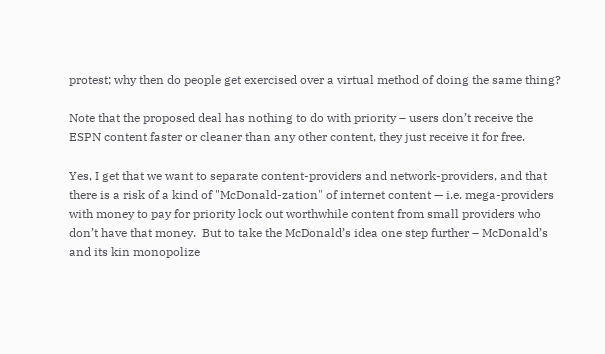protest; why then do people get exercised over a virtual method of doing the same thing?

Note that the proposed deal has nothing to do with priority – users don’t receive the ESPN content faster or cleaner than any other content, they just receive it for free.

Yes, I get that we want to separate content-providers and network-providers, and that there is a risk of a kind of "McDonald-zation" of internet content — i.e. mega-providers with money to pay for priority lock out worthwhile content from small providers who don’t have that money.  But to take the McDonald’s idea one step further – McDonald’s and its kin monopolize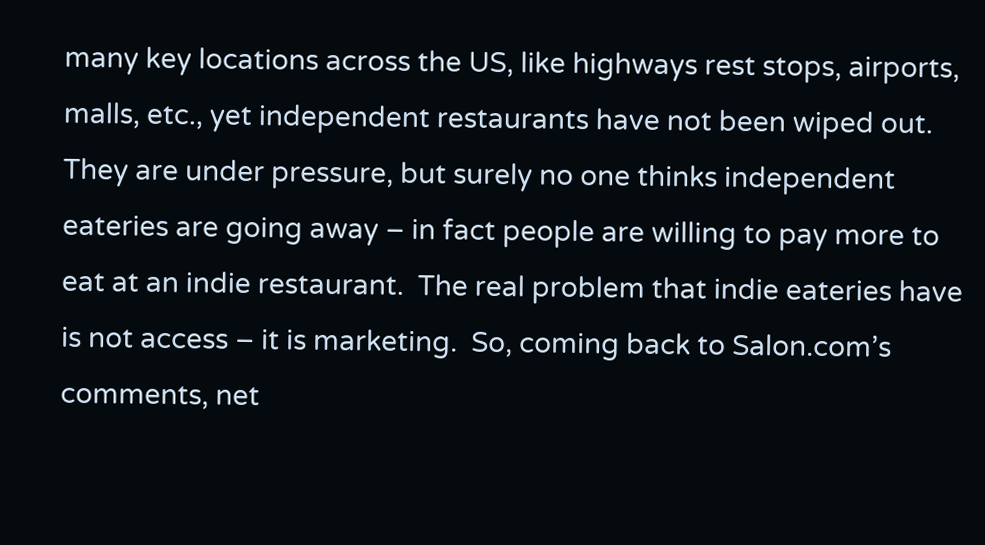many key locations across the US, like highways rest stops, airports, malls, etc., yet independent restaurants have not been wiped out.  They are under pressure, but surely no one thinks independent eateries are going away – in fact people are willing to pay more to eat at an indie restaurant.  The real problem that indie eateries have is not access – it is marketing.  So, coming back to Salon.com’s comments, net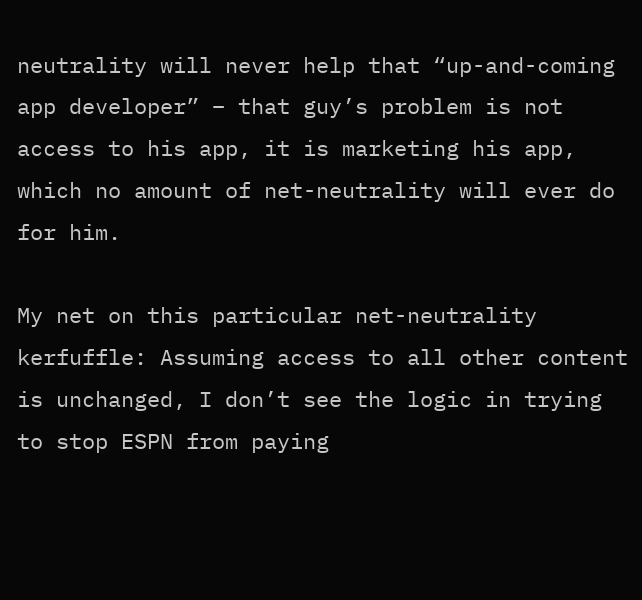neutrality will never help that “up-and-coming app developer” – that guy’s problem is not access to his app, it is marketing his app, which no amount of net-neutrality will ever do for him.

My net on this particular net-neutrality kerfuffle: Assuming access to all other content is unchanged, I don’t see the logic in trying to stop ESPN from paying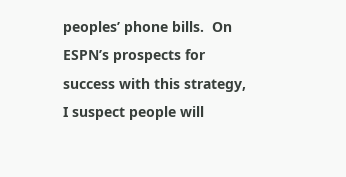peoples’ phone bills.  On ESPN’s prospects for success with this strategy, I suspect people will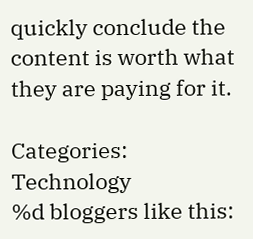quickly conclude the content is worth what they are paying for it.

Categories: Technology
%d bloggers like this: